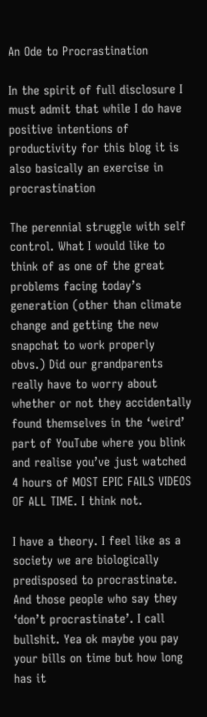An Ode to Procrastination

In the spirit of full disclosure I must admit that while I do have positive intentions of productivity for this blog it is also basically an exercise in procrastination

The perennial struggle with self control. What I would like to think of as one of the great problems facing today’s generation (other than climate change and getting the new snapchat to work properly obvs.) Did our grandparents really have to worry about whether or not they accidentally found themselves in the ‘weird’ part of YouTube where you blink and realise you’ve just watched 4 hours of MOST EPIC FAILS VIDEOS OF ALL TIME. I think not.

I have a theory. I feel like as a society we are biologically predisposed to procrastinate. And those people who say they ‘don’t procrastinate’. I call bullshit. Yea ok maybe you pay your bills on time but how long has it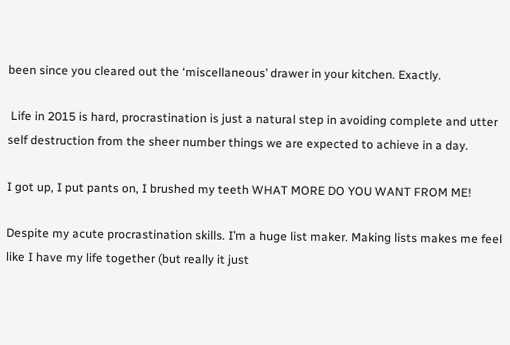been since you cleared out the ‘miscellaneous’ drawer in your kitchen. Exactly.

 Life in 2015 is hard, procrastination is just a natural step in avoiding complete and utter self destruction from the sheer number things we are expected to achieve in a day.

I got up, I put pants on, I brushed my teeth WHAT MORE DO YOU WANT FROM ME!

Despite my acute procrastination skills. I’m a huge list maker. Making lists makes me feel like I have my life together (but really it just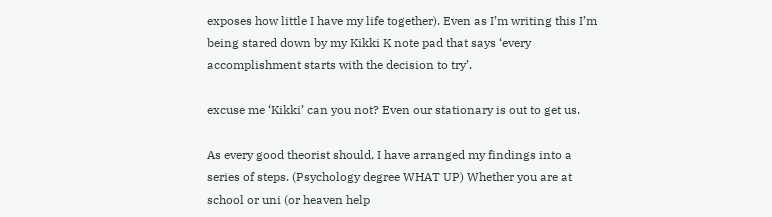exposes how little I have my life together). Even as I’m writing this I’m being stared down by my Kikki K note pad that says ‘every accomplishment starts with the decision to try’.

excuse me ‘Kikki’ can you not? Even our stationary is out to get us.

As every good theorist should, I have arranged my findings into a series of steps. (Psychology degree WHAT UP) Whether you are at school or uni (or heaven help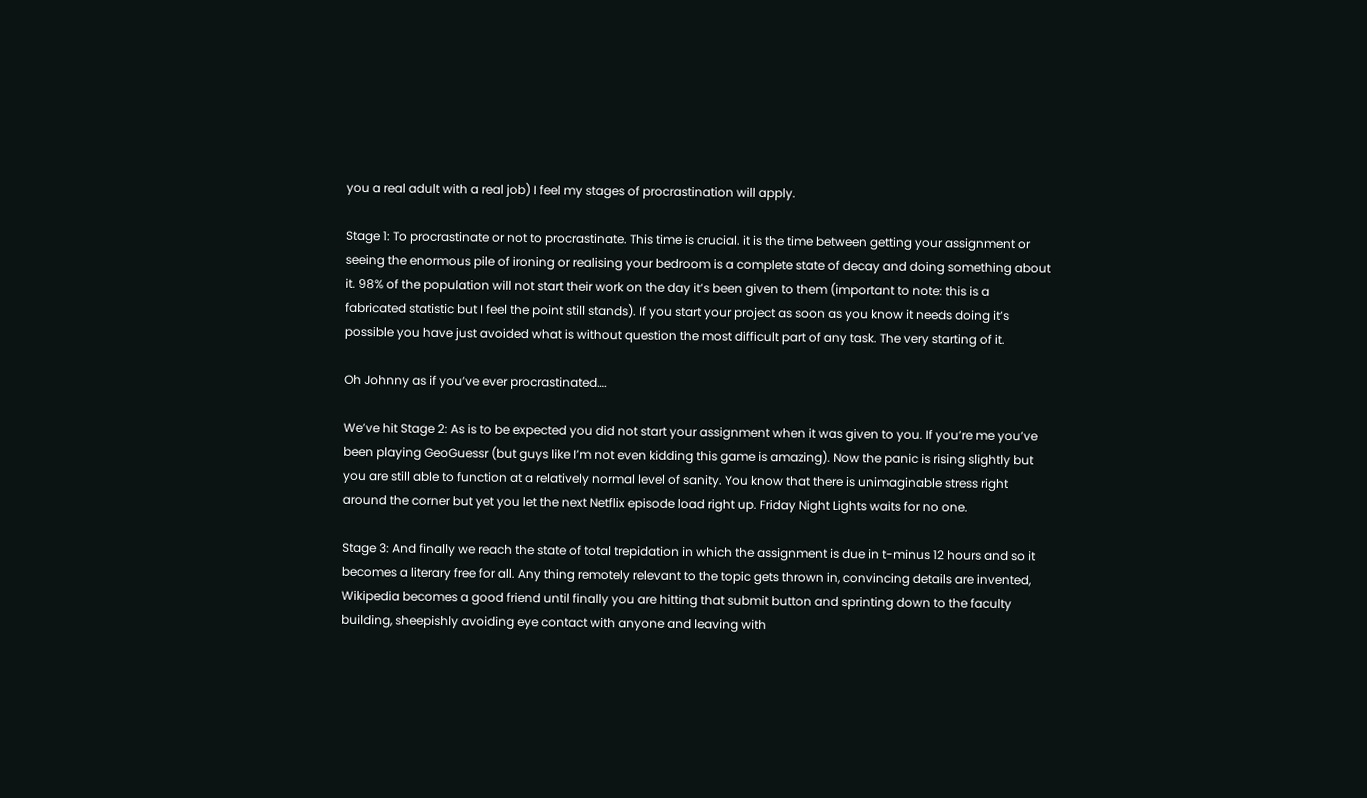you a real adult with a real job) I feel my stages of procrastination will apply.

Stage 1: To procrastinate or not to procrastinate. This time is crucial. it is the time between getting your assignment or seeing the enormous pile of ironing or realising your bedroom is a complete state of decay and doing something about it. 98% of the population will not start their work on the day it’s been given to them (important to note: this is a fabricated statistic but I feel the point still stands). If you start your project as soon as you know it needs doing it’s possible you have just avoided what is without question the most difficult part of any task. The very starting of it.

Oh Johnny as if you’ve ever procrastinated….

We’ve hit Stage 2: As is to be expected you did not start your assignment when it was given to you. If you’re me you’ve been playing GeoGuessr (but guys like I’m not even kidding this game is amazing). Now the panic is rising slightly but you are still able to function at a relatively normal level of sanity. You know that there is unimaginable stress right around the corner but yet you let the next Netflix episode load right up. Friday Night Lights waits for no one.

Stage 3: And finally we reach the state of total trepidation in which the assignment is due in t-minus 12 hours and so it becomes a literary free for all. Any thing remotely relevant to the topic gets thrown in, convincing details are invented, Wikipedia becomes a good friend until finally you are hitting that submit button and sprinting down to the faculty building, sheepishly avoiding eye contact with anyone and leaving with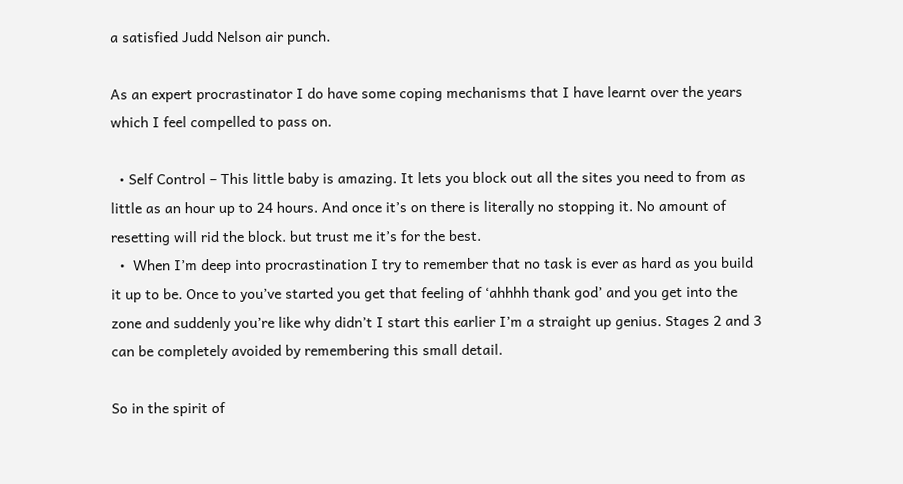a satisfied Judd Nelson air punch.

As an expert procrastinator I do have some coping mechanisms that I have learnt over the years which I feel compelled to pass on.

  • Self Control – This little baby is amazing. It lets you block out all the sites you need to from as little as an hour up to 24 hours. And once it’s on there is literally no stopping it. No amount of resetting will rid the block. but trust me it’s for the best.
  •  When I’m deep into procrastination I try to remember that no task is ever as hard as you build it up to be. Once to you’ve started you get that feeling of ‘ahhhh thank god’ and you get into the zone and suddenly you’re like why didn’t I start this earlier I’m a straight up genius. Stages 2 and 3 can be completely avoided by remembering this small detail.

So in the spirit of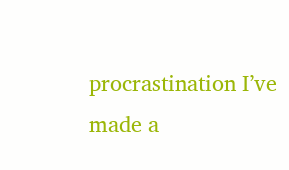procrastination I’ve made a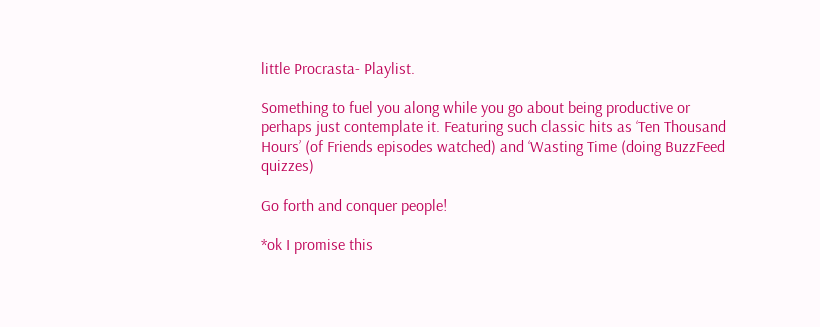little Procrasta- Playlist.

Something to fuel you along while you go about being productive or perhaps just contemplate it. Featuring such classic hits as ‘Ten Thousand Hours’ (of Friends episodes watched) and ‘Wasting Time (doing BuzzFeed quizzes)

Go forth and conquer people!

*ok I promise this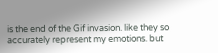is the end of the Gif invasion. like they so accurately represent my emotions. but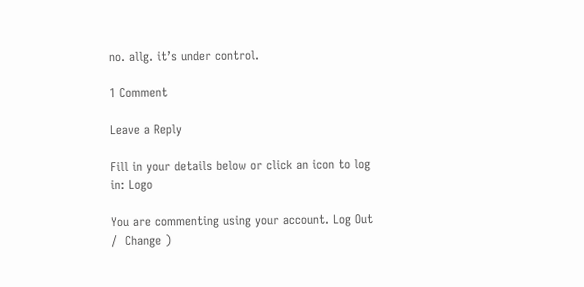no. allg. it’s under control.

1 Comment

Leave a Reply

Fill in your details below or click an icon to log in: Logo

You are commenting using your account. Log Out /  Change )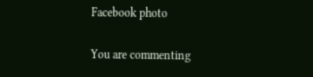Facebook photo

You are commenting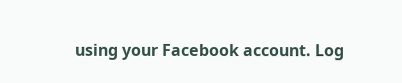using your Facebook account. Log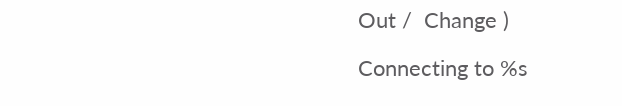Out /  Change )

Connecting to %s